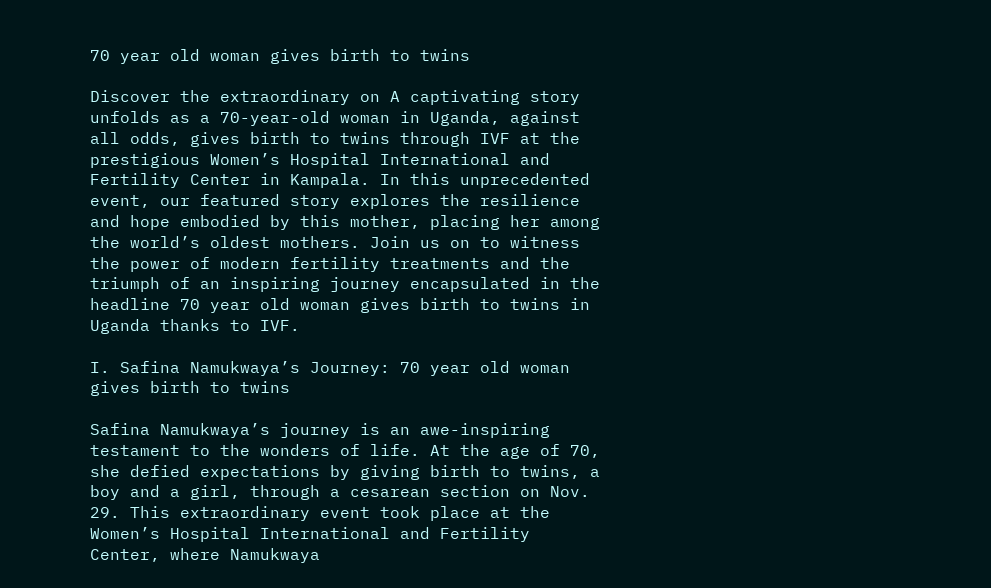70 year old woman gives birth to twins

Discover the extraordinary on A captivating story unfolds as a 70-year-old woman in Uganda, against all odds, gives birth to twins through IVF at the prestigious Women’s Hospital International and Fertility Center in Kampala. In this unprecedented event, our featured story explores the resilience and hope embodied by this mother, placing her among the world’s oldest mothers. Join us on to witness the power of modern fertility treatments and the triumph of an inspiring journey encapsulated in the headline 70 year old woman gives birth to twins in Uganda thanks to IVF.

I. Safina Namukwaya’s Journey: 70 year old woman gives birth to twins

Safina Namukwaya’s journey is an awe-inspiring testament to the wonders of life. At the age of 70, she defied expectations by giving birth to twins, a boy and a girl, through a cesarean section on Nov. 29. This extraordinary event took place at the Women’s Hospital International and Fertility Center, where Namukwaya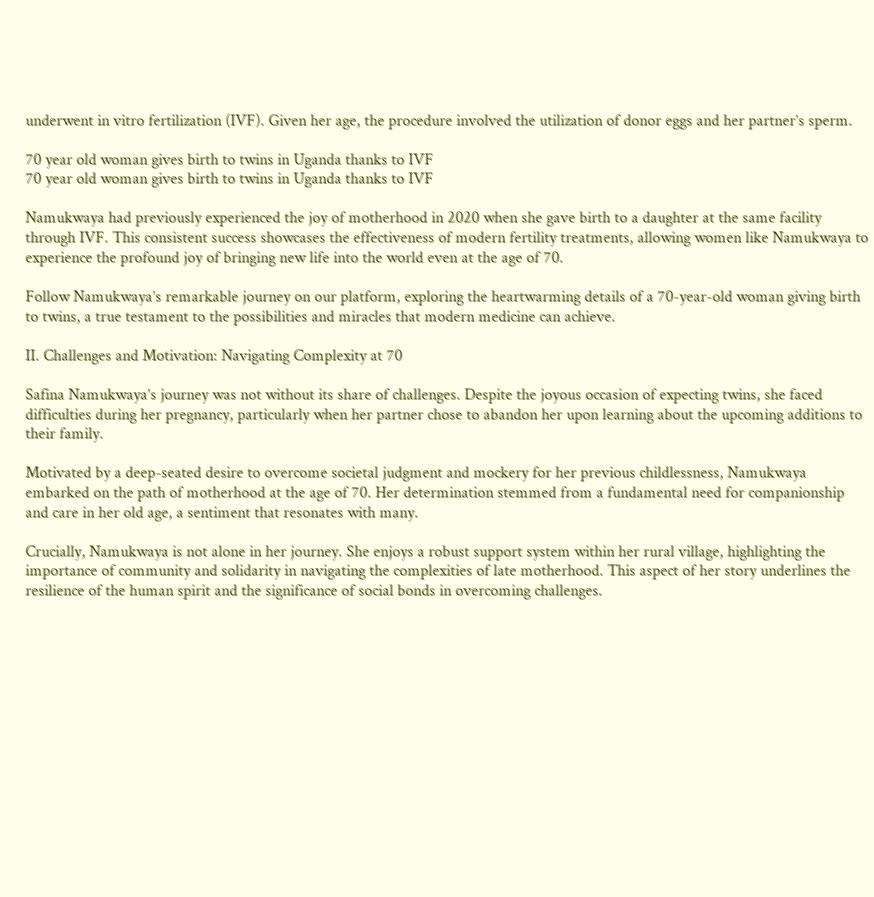underwent in vitro fertilization (IVF). Given her age, the procedure involved the utilization of donor eggs and her partner’s sperm.

70 year old woman gives birth to twins in Uganda thanks to IVF
70 year old woman gives birth to twins in Uganda thanks to IVF

Namukwaya had previously experienced the joy of motherhood in 2020 when she gave birth to a daughter at the same facility through IVF. This consistent success showcases the effectiveness of modern fertility treatments, allowing women like Namukwaya to experience the profound joy of bringing new life into the world even at the age of 70.

Follow Namukwaya’s remarkable journey on our platform, exploring the heartwarming details of a 70-year-old woman giving birth to twins, a true testament to the possibilities and miracles that modern medicine can achieve.

II. Challenges and Motivation: Navigating Complexity at 70

Safina Namukwaya’s journey was not without its share of challenges. Despite the joyous occasion of expecting twins, she faced difficulties during her pregnancy, particularly when her partner chose to abandon her upon learning about the upcoming additions to their family.

Motivated by a deep-seated desire to overcome societal judgment and mockery for her previous childlessness, Namukwaya embarked on the path of motherhood at the age of 70. Her determination stemmed from a fundamental need for companionship and care in her old age, a sentiment that resonates with many.

Crucially, Namukwaya is not alone in her journey. She enjoys a robust support system within her rural village, highlighting the importance of community and solidarity in navigating the complexities of late motherhood. This aspect of her story underlines the resilience of the human spirit and the significance of social bonds in overcoming challenges.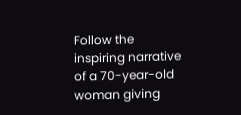Follow the inspiring narrative of a 70-year-old woman giving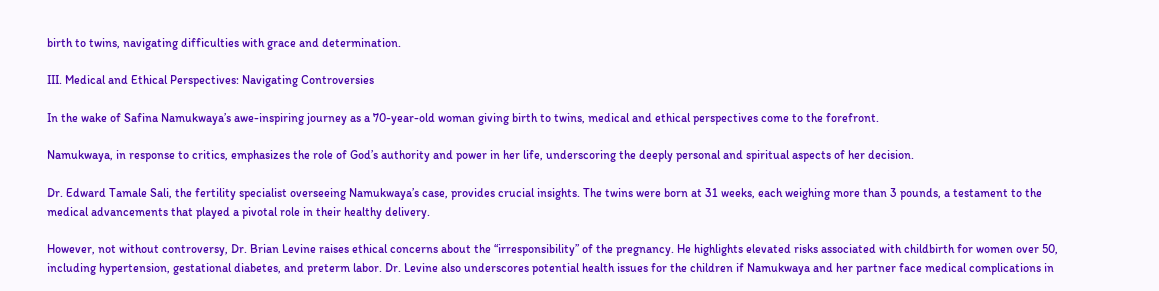birth to twins, navigating difficulties with grace and determination.

III. Medical and Ethical Perspectives: Navigating Controversies

In the wake of Safina Namukwaya’s awe-inspiring journey as a 70-year-old woman giving birth to twins, medical and ethical perspectives come to the forefront.

Namukwaya, in response to critics, emphasizes the role of God’s authority and power in her life, underscoring the deeply personal and spiritual aspects of her decision.

Dr. Edward Tamale Sali, the fertility specialist overseeing Namukwaya’s case, provides crucial insights. The twins were born at 31 weeks, each weighing more than 3 pounds, a testament to the medical advancements that played a pivotal role in their healthy delivery.

However, not without controversy, Dr. Brian Levine raises ethical concerns about the “irresponsibility” of the pregnancy. He highlights elevated risks associated with childbirth for women over 50, including hypertension, gestational diabetes, and preterm labor. Dr. Levine also underscores potential health issues for the children if Namukwaya and her partner face medical complications in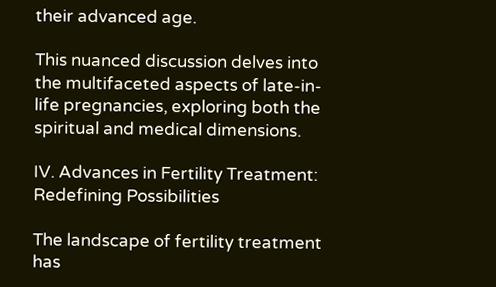their advanced age.

This nuanced discussion delves into the multifaceted aspects of late-in-life pregnancies, exploring both the spiritual and medical dimensions.

IV. Advances in Fertility Treatment: Redefining Possibilities

The landscape of fertility treatment has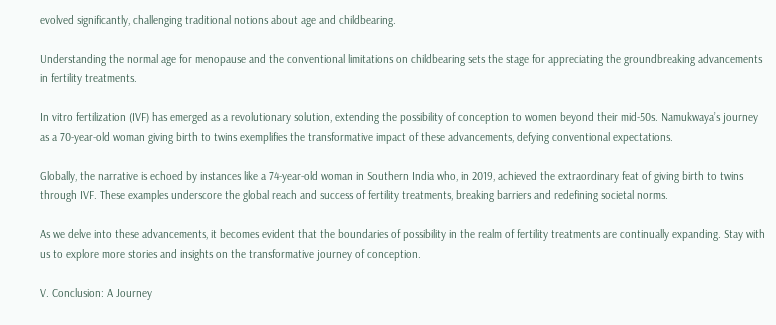evolved significantly, challenging traditional notions about age and childbearing.

Understanding the normal age for menopause and the conventional limitations on childbearing sets the stage for appreciating the groundbreaking advancements in fertility treatments.

In vitro fertilization (IVF) has emerged as a revolutionary solution, extending the possibility of conception to women beyond their mid-50s. Namukwaya’s journey as a 70-year-old woman giving birth to twins exemplifies the transformative impact of these advancements, defying conventional expectations.

Globally, the narrative is echoed by instances like a 74-year-old woman in Southern India who, in 2019, achieved the extraordinary feat of giving birth to twins through IVF. These examples underscore the global reach and success of fertility treatments, breaking barriers and redefining societal norms.

As we delve into these advancements, it becomes evident that the boundaries of possibility in the realm of fertility treatments are continually expanding. Stay with us to explore more stories and insights on the transformative journey of conception.

V. Conclusion: A Journey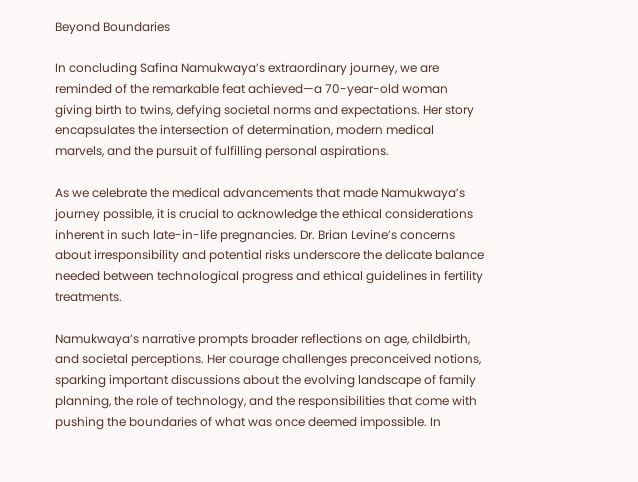Beyond Boundaries

In concluding Safina Namukwaya’s extraordinary journey, we are reminded of the remarkable feat achieved—a 70-year-old woman giving birth to twins, defying societal norms and expectations. Her story encapsulates the intersection of determination, modern medical marvels, and the pursuit of fulfilling personal aspirations.

As we celebrate the medical advancements that made Namukwaya’s journey possible, it is crucial to acknowledge the ethical considerations inherent in such late-in-life pregnancies. Dr. Brian Levine’s concerns about irresponsibility and potential risks underscore the delicate balance needed between technological progress and ethical guidelines in fertility treatments.

Namukwaya’s narrative prompts broader reflections on age, childbirth, and societal perceptions. Her courage challenges preconceived notions, sparking important discussions about the evolving landscape of family planning, the role of technology, and the responsibilities that come with pushing the boundaries of what was once deemed impossible. In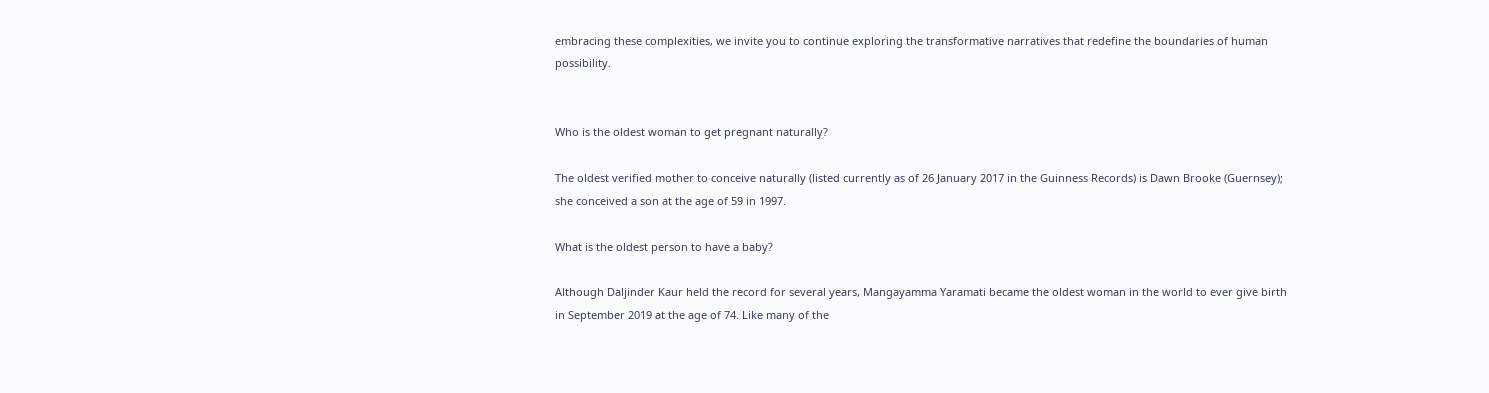embracing these complexities, we invite you to continue exploring the transformative narratives that redefine the boundaries of human possibility.


Who is the oldest woman to get pregnant naturally?

The oldest verified mother to conceive naturally (listed currently as of 26 January 2017 in the Guinness Records) is Dawn Brooke (Guernsey); she conceived a son at the age of 59 in 1997.

What is the oldest person to have a baby?

Although Daljinder Kaur held the record for several years, Mangayamma Yaramati became the oldest woman in the world to ever give birth in September 2019 at the age of 74. Like many of the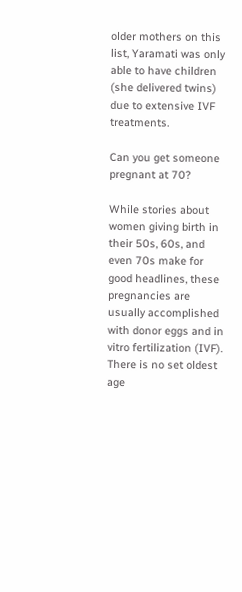older mothers on this list, Yaramati was only able to have children (she delivered twins) due to extensive IVF treatments.

Can you get someone pregnant at 70?

While stories about women giving birth in their 50s, 60s, and even 70s make for good headlines, these pregnancies are usually accomplished with donor eggs and in vitro fertilization (IVF). There is no set oldest age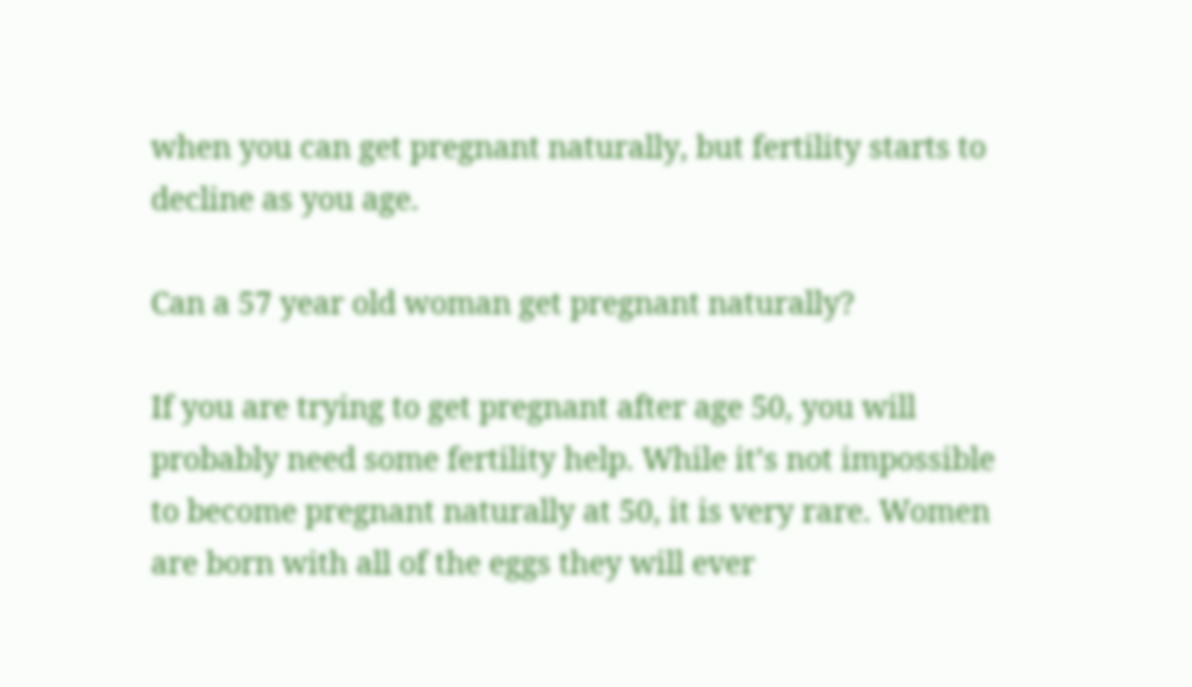when you can get pregnant naturally, but fertility starts to decline as you age.

Can a 57 year old woman get pregnant naturally?

If you are trying to get pregnant after age 50, you will probably need some fertility help. While it’s not impossible to become pregnant naturally at 50, it is very rare. Women are born with all of the eggs they will ever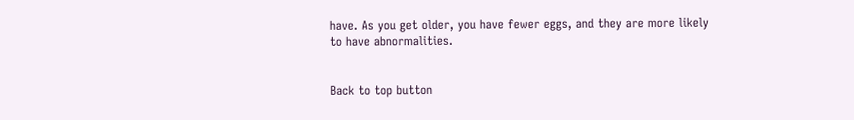have. As you get older, you have fewer eggs, and they are more likely to have abnormalities.


Back to top button